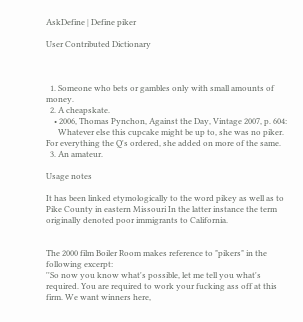AskDefine | Define piker

User Contributed Dictionary



  1. Someone who bets or gambles only with small amounts of money.
  2. A cheapskate.
    • 2006, Thomas Pynchon, Against the Day, Vintage 2007, p. 604:
      Whatever else this cupcake might be up to, she was no piker. For everything the Q's ordered, she added on more of the same.
  3. An amateur.

Usage notes

It has been linked etymologically to the word pikey as well as to Pike County in eastern Missouri In the latter instance the term originally denoted poor immigrants to California.


The 2000 film Boiler Room makes reference to "pikers" in the following excerpt:
''So now you know what's possible, let me tell you what's required. You are required to work your fucking ass off at this firm. We want winners here,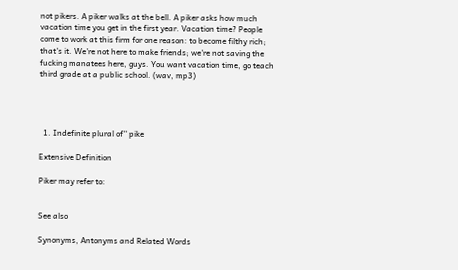not pikers. A piker walks at the bell. A piker asks how much vacation time you get in the first year. Vacation time? People come to work at this firm for one reason: to become filthy rich; that's it. We're not here to make friends; we're not saving the fucking manatees here, guys. You want vacation time, go teach third grade at a public school. (wav, mp3)




  1. Indefinite plural of'' pike

Extensive Definition

Piker may refer to:


See also

Synonyms, Antonyms and Related Words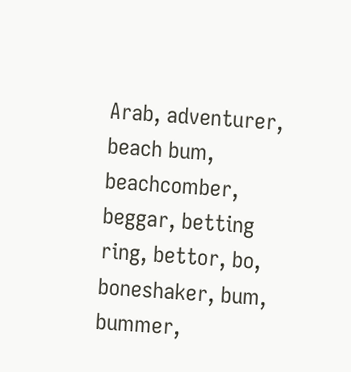Arab, adventurer, beach bum, beachcomber, beggar, betting ring, bettor, bo, boneshaker, bum, bummer,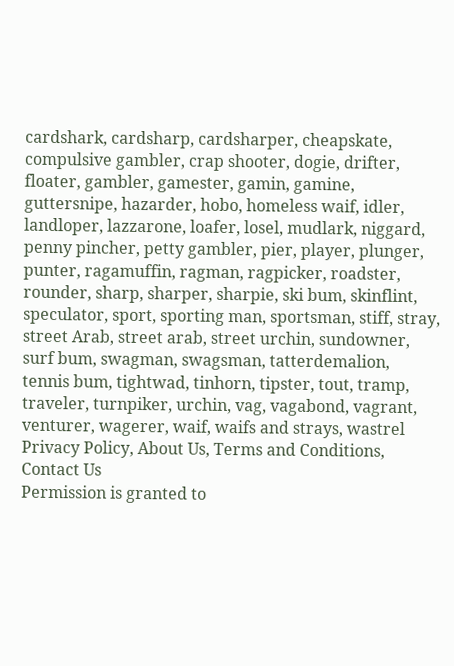cardshark, cardsharp, cardsharper, cheapskate, compulsive gambler, crap shooter, dogie, drifter, floater, gambler, gamester, gamin, gamine, guttersnipe, hazarder, hobo, homeless waif, idler, landloper, lazzarone, loafer, losel, mudlark, niggard, penny pincher, petty gambler, pier, player, plunger, punter, ragamuffin, ragman, ragpicker, roadster, rounder, sharp, sharper, sharpie, ski bum, skinflint, speculator, sport, sporting man, sportsman, stiff, stray, street Arab, street arab, street urchin, sundowner, surf bum, swagman, swagsman, tatterdemalion, tennis bum, tightwad, tinhorn, tipster, tout, tramp, traveler, turnpiker, urchin, vag, vagabond, vagrant, venturer, wagerer, waif, waifs and strays, wastrel
Privacy Policy, About Us, Terms and Conditions, Contact Us
Permission is granted to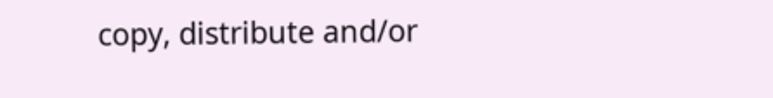copy, distribute and/or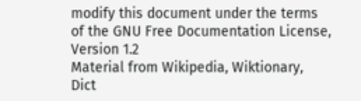modify this document under the terms of the GNU Free Documentation License, Version 1.2
Material from Wikipedia, Wiktionary, Dict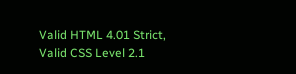Valid HTML 4.01 Strict, Valid CSS Level 2.1